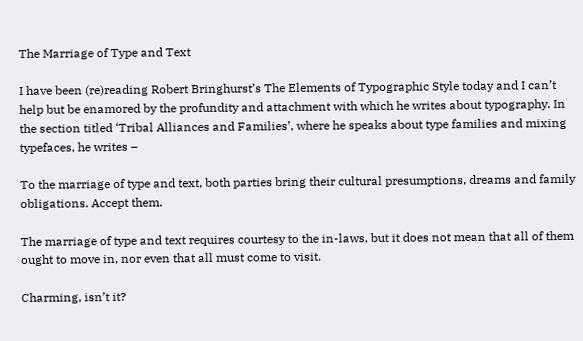The Marriage of Type and Text

I have been (re)reading Robert Bringhurst’s The Elements of Typographic Style today and I can’t help but be enamored by the profundity and attachment with which he writes about typography. In the section titled ‘Tribal Alliances and Families’, where he speaks about type families and mixing typefaces, he writes –

To the marriage of type and text, both parties bring their cultural presumptions, dreams and family obligations. Accept them.

The marriage of type and text requires courtesy to the in-laws, but it does not mean that all of them ought to move in, nor even that all must come to visit.

Charming, isn’t it?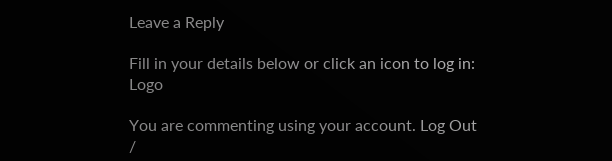Leave a Reply

Fill in your details below or click an icon to log in: Logo

You are commenting using your account. Log Out /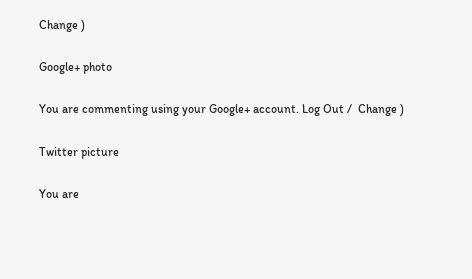Change )

Google+ photo

You are commenting using your Google+ account. Log Out /  Change )

Twitter picture

You are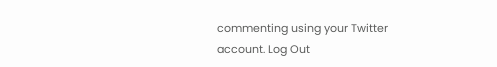commenting using your Twitter account. Log Out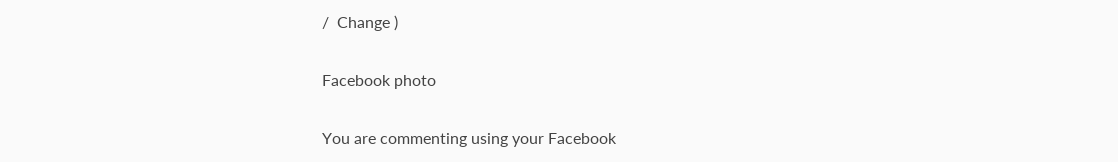/  Change )

Facebook photo

You are commenting using your Facebook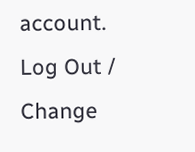account. Log Out /  Change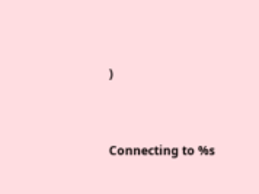)


Connecting to %s